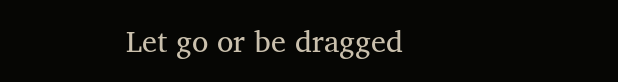Let go or be dragged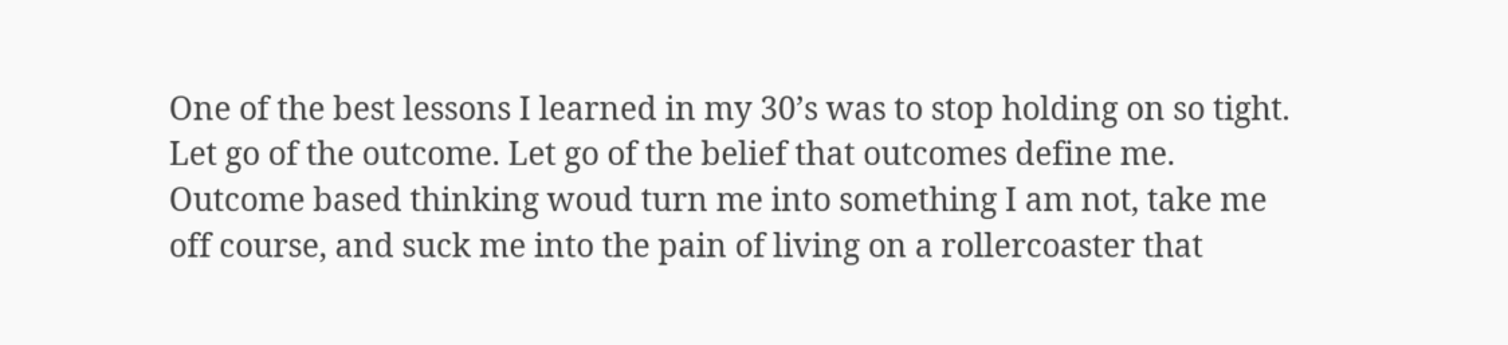One of the best lessons I learned in my 30’s was to stop holding on so tight. Let go of the outcome. Let go of the belief that outcomes define me. Outcome based thinking woud turn me into something I am not, take me off course, and suck me into the pain of living on a rollercoaster that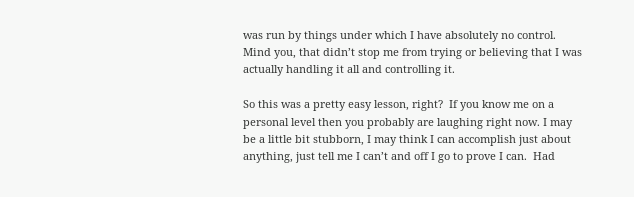was run by things under which I have absolutely no control. Mind you, that didn’t stop me from trying or believing that I was actually handling it all and controlling it.

So this was a pretty easy lesson, right?  If you know me on a personal level then you probably are laughing right now. I may be a little bit stubborn, I may think I can accomplish just about anything, just tell me I can’t and off I go to prove I can.  Had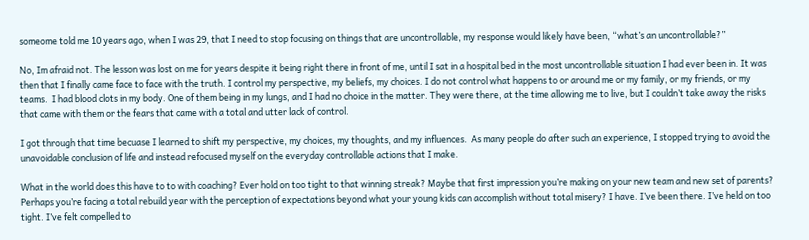someome told me 10 years ago, when I was 29, that I need to stop focusing on things that are uncontrollable, my response would likely have been, “what’s an uncontrollable?”

No, Im afraid not. The lesson was lost on me for years despite it being right there in front of me, until I sat in a hospital bed in the most uncontrollable situation I had ever been in. It was then that I finally came face to face with the truth. I control my perspective, my beliefs, my choices. I do not control what happens to or around me or my family, or my friends, or my teams.  I had blood clots in my body. One of them being in my lungs, and I had no choice in the matter. They were there, at the time allowing me to live, but I couldn’t take away the risks that came with them or the fears that came with a total and utter lack of control.

I got through that time becuase I learned to shift my perspective, my choices, my thoughts, and my influences.  As many people do after such an experience, I stopped trying to avoid the unavoidable conclusion of life and instead refocused myself on the everyday controllable actions that I make.

What in the world does this have to to with coaching? Ever hold on too tight to that winning streak? Maybe that first impression you’re making on your new team and new set of parents? Perhaps you’re facing a total rebuild year with the perception of expectations beyond what your young kids can accomplish without total misery? I have. I’ve been there. I’ve held on too tight. I’ve felt compelled to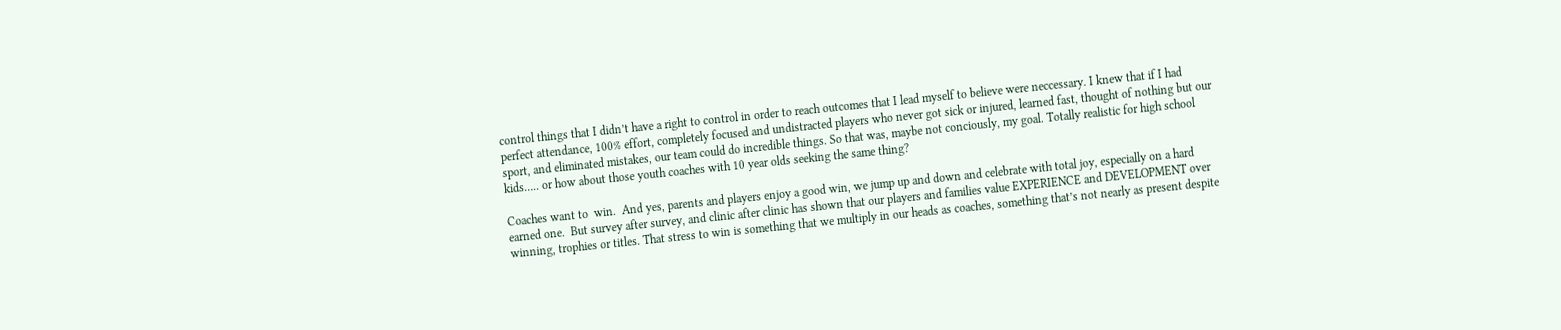control things that I didn’t have a right to control in order to reach outcomes that I lead myself to believe were neccessary. I knew that if I had perfect attendance, 100% effort, completely focused and undistracted players who never got sick or injured, learned fast, thought of nothing but our sport, and eliminated mistakes, our team could do incredible things. So that was, maybe not conciously, my goal. Totally realistic for high school kids….. or how about those youth coaches with 10 year olds seeking the same thing?

Coaches want to  win.  And yes, parents and players enjoy a good win, we jump up and down and celebrate with total joy, especially on a hard earned one.  But survey after survey, and clinic after clinic has shown that our players and families value EXPERIENCE and DEVELOPMENT over winning, trophies or titles. That stress to win is something that we multiply in our heads as coaches, something that’s not nearly as present despite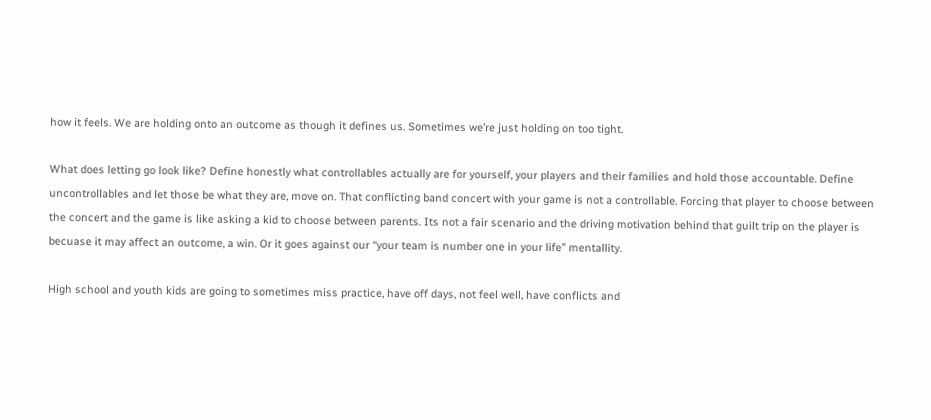how it feels. We are holding onto an outcome as though it defines us. Sometimes we’re just holding on too tight.

What does letting go look like? Define honestly what controllables actually are for yourself, your players and their families and hold those accountable. Define uncontrollables and let those be what they are, move on. That conflicting band concert with your game is not a controllable. Forcing that player to choose between the concert and the game is like asking a kid to choose between parents. Its not a fair scenario and the driving motivation behind that guilt trip on the player is becuase it may affect an outcome, a win. Or it goes against our “your team is number one in your life” mentallity.

High school and youth kids are going to sometimes miss practice, have off days, not feel well, have conflicts and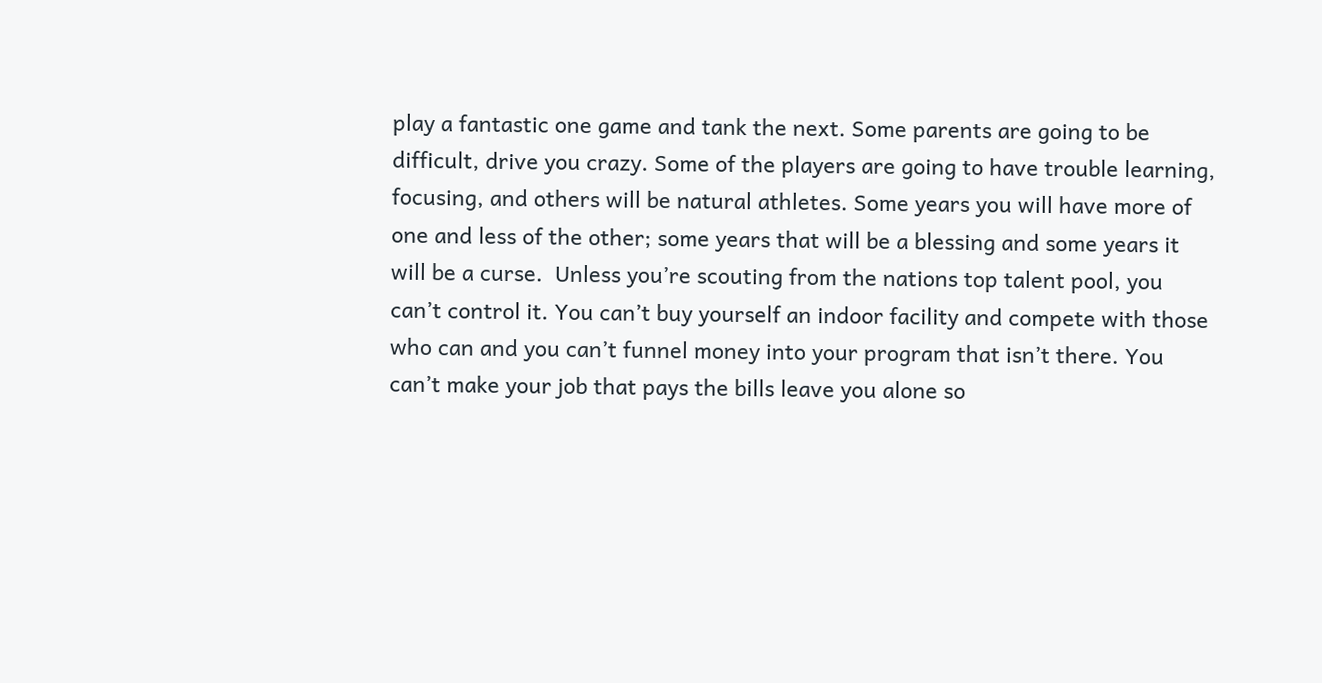play a fantastic one game and tank the next. Some parents are going to be difficult, drive you crazy. Some of the players are going to have trouble learning, focusing, and others will be natural athletes. Some years you will have more of one and less of the other; some years that will be a blessing and some years it will be a curse.  Unless you’re scouting from the nations top talent pool, you can’t control it. You can’t buy yourself an indoor facility and compete with those who can and you can’t funnel money into your program that isn’t there. You can’t make your job that pays the bills leave you alone so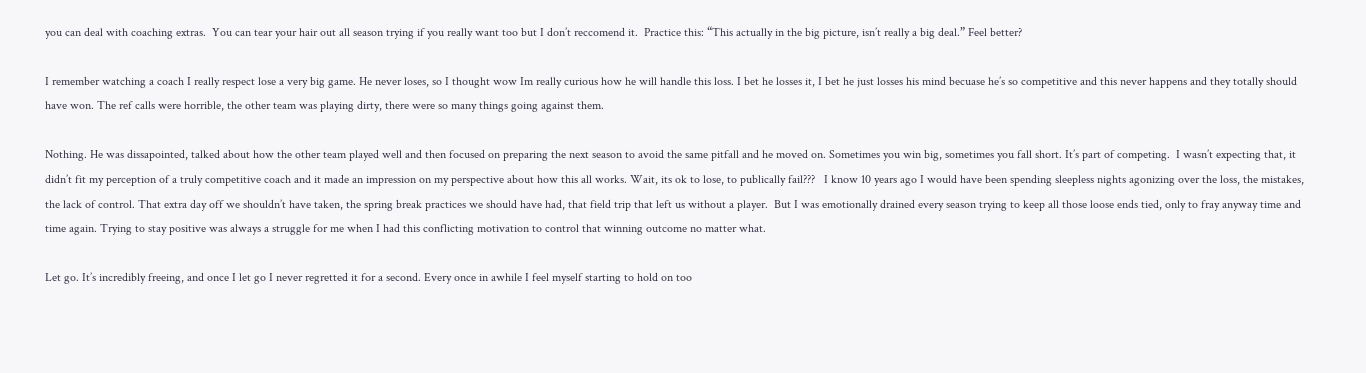you can deal with coaching extras.  You can tear your hair out all season trying if you really want too but I don’t reccomend it.  Practice this: “This actually in the big picture, isn’t really a big deal.” Feel better?

I remember watching a coach I really respect lose a very big game. He never loses, so I thought wow Im really curious how he will handle this loss. I bet he losses it, I bet he just losses his mind becuase he’s so competitive and this never happens and they totally should have won. The ref calls were horrible, the other team was playing dirty, there were so many things going against them.

Nothing. He was dissapointed, talked about how the other team played well and then focused on preparing the next season to avoid the same pitfall and he moved on. Sometimes you win big, sometimes you fall short. It’s part of competing.  I wasn’t expecting that, it didn’t fit my perception of a truly competitive coach and it made an impression on my perspective about how this all works. Wait, its ok to lose, to publically fail???   I know 10 years ago I would have been spending sleepless nights agonizing over the loss, the mistakes, the lack of control. That extra day off we shouldn’t have taken, the spring break practices we should have had, that field trip that left us without a player.  But I was emotionally drained every season trying to keep all those loose ends tied, only to fray anyway time and time again. Trying to stay positive was always a struggle for me when I had this conflicting motivation to control that winning outcome no matter what.

Let go. It’s incredibly freeing, and once I let go I never regretted it for a second. Every once in awhile I feel myself starting to hold on too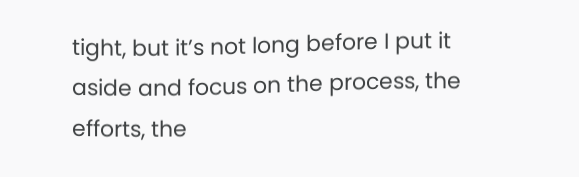tight, but it’s not long before I put it aside and focus on the process, the efforts, the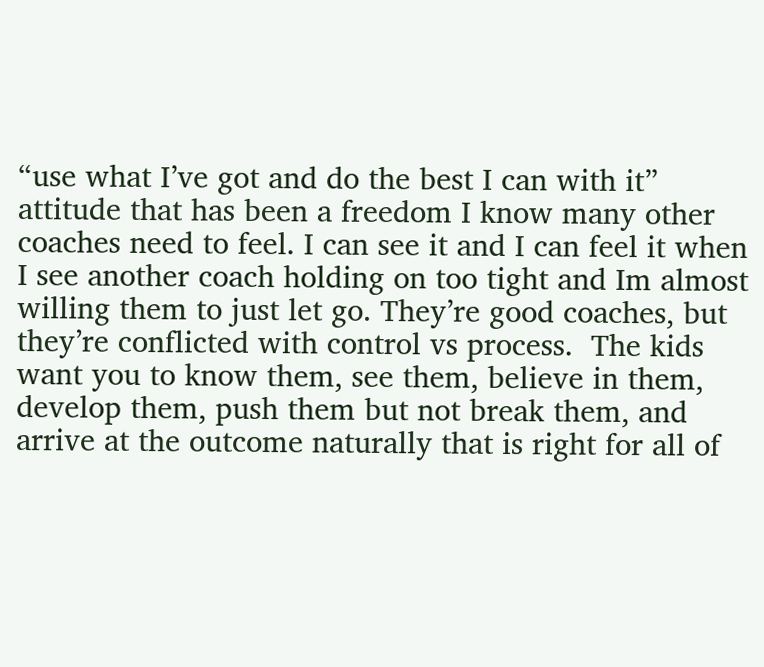“use what I’ve got and do the best I can with it” attitude that has been a freedom I know many other coaches need to feel. I can see it and I can feel it when I see another coach holding on too tight and Im almost willing them to just let go. They’re good coaches, but they’re conflicted with control vs process.  The kids want you to know them, see them, believe in them, develop them, push them but not break them, and arrive at the outcome naturally that is right for all of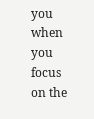you when you focus on the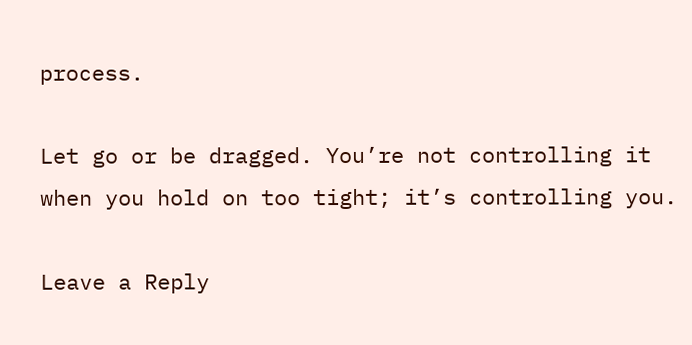process.

Let go or be dragged. You’re not controlling it when you hold on too tight; it’s controlling you.

Leave a Reply